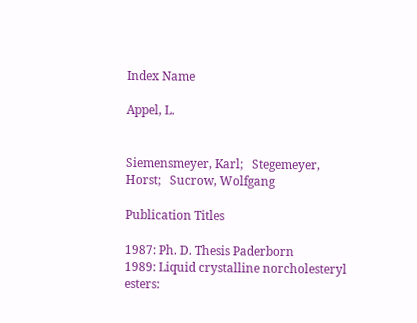Index Name

Appel, L.


Siemensmeyer, Karl;   Stegemeyer, Horst;   Sucrow, Wolfgang

Publication Titles

1987: Ph. D. Thesis Paderborn
1989: Liquid crystalline norcholesteryl esters: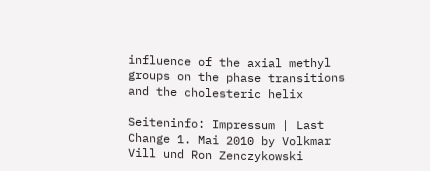influence of the axial methyl groups on the phase transitions and the cholesteric helix

Seiteninfo: Impressum | Last Change 1. Mai 2010 by Volkmar Vill und Ron Zenczykowski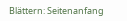Blättern: Seitenanfang